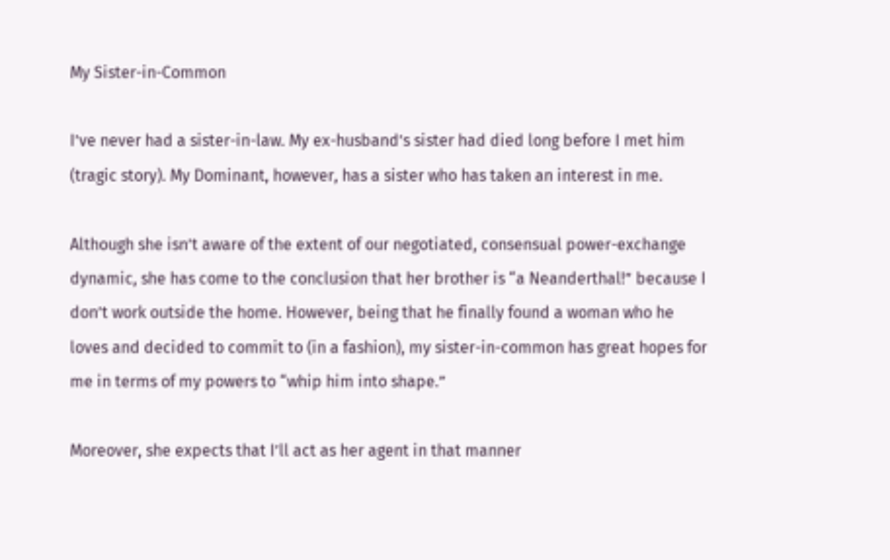My Sister-in-Common

I’ve never had a sister-in-law. My ex-husband’s sister had died long before I met him (tragic story). My Dominant, however, has a sister who has taken an interest in me.

Although she isn’t aware of the extent of our negotiated, consensual power-exchange dynamic, she has come to the conclusion that her brother is “a Neanderthal!” because I don’t work outside the home. However, being that he finally found a woman who he loves and decided to commit to (in a fashion), my sister-in-common has great hopes for me in terms of my powers to “whip him into shape.”

Moreover, she expects that I’ll act as her agent in that manner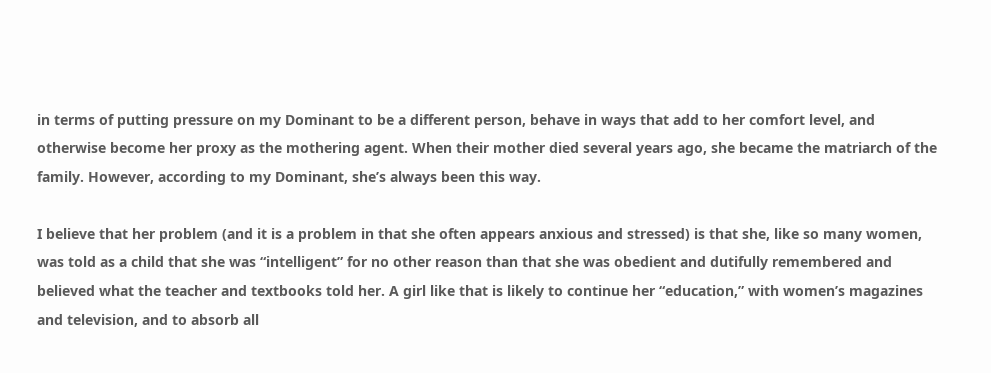in terms of putting pressure on my Dominant to be a different person, behave in ways that add to her comfort level, and otherwise become her proxy as the mothering agent. When their mother died several years ago, she became the matriarch of the family. However, according to my Dominant, she’s always been this way.

I believe that her problem (and it is a problem in that she often appears anxious and stressed) is that she, like so many women, was told as a child that she was “intelligent” for no other reason than that she was obedient and dutifully remembered and believed what the teacher and textbooks told her. A girl like that is likely to continue her “education,” with women’s magazines and television, and to absorb all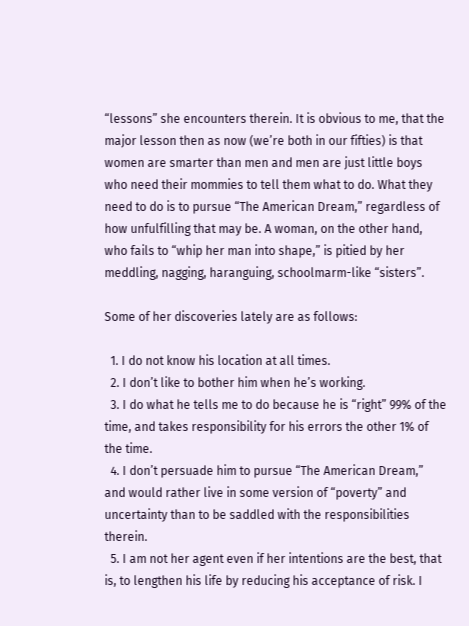“lessons” she encounters therein. It is obvious to me, that the major lesson then as now (we’re both in our fifties) is that women are smarter than men and men are just little boys who need their mommies to tell them what to do. What they need to do is to pursue “The American Dream,” regardless of how unfulfilling that may be. A woman, on the other hand, who fails to “whip her man into shape,” is pitied by her meddling, nagging, haranguing, schoolmarm-like “sisters”.

Some of her discoveries lately are as follows:

  1. I do not know his location at all times.
  2. I don’t like to bother him when he’s working.
  3. I do what he tells me to do because he is “right” 99% of the time, and takes responsibility for his errors the other 1% of the time.
  4. I don’t persuade him to pursue “The American Dream,” and would rather live in some version of “poverty” and uncertainty than to be saddled with the responsibilities therein.
  5. I am not her agent even if her intentions are the best, that is, to lengthen his life by reducing his acceptance of risk. I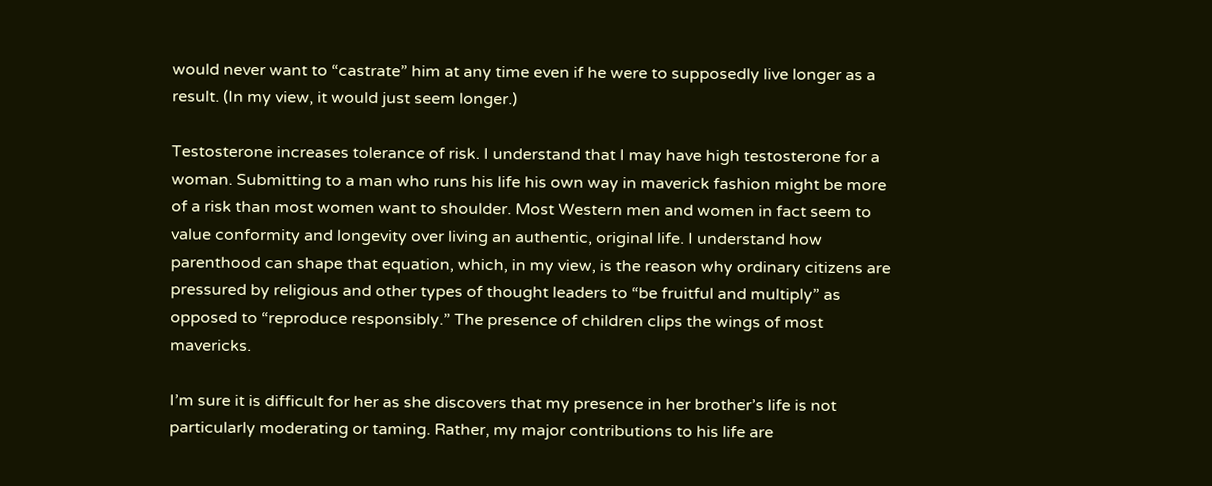would never want to “castrate” him at any time even if he were to supposedly live longer as a result. (In my view, it would just seem longer.)

Testosterone increases tolerance of risk. I understand that I may have high testosterone for a woman. Submitting to a man who runs his life his own way in maverick fashion might be more of a risk than most women want to shoulder. Most Western men and women in fact seem to value conformity and longevity over living an authentic, original life. I understand how parenthood can shape that equation, which, in my view, is the reason why ordinary citizens are pressured by religious and other types of thought leaders to “be fruitful and multiply” as opposed to “reproduce responsibly.” The presence of children clips the wings of most mavericks.

I’m sure it is difficult for her as she discovers that my presence in her brother’s life is not particularly moderating or taming. Rather, my major contributions to his life are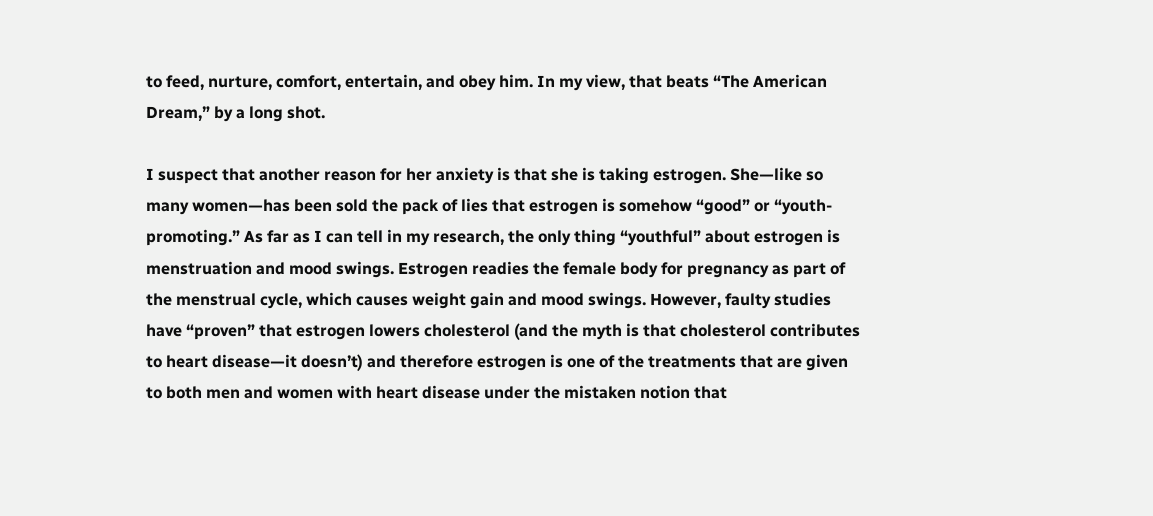to feed, nurture, comfort, entertain, and obey him. In my view, that beats “The American Dream,” by a long shot.

I suspect that another reason for her anxiety is that she is taking estrogen. She—like so many women—has been sold the pack of lies that estrogen is somehow “good” or “youth-promoting.” As far as I can tell in my research, the only thing “youthful” about estrogen is menstruation and mood swings. Estrogen readies the female body for pregnancy as part of the menstrual cycle, which causes weight gain and mood swings. However, faulty studies have “proven” that estrogen lowers cholesterol (and the myth is that cholesterol contributes to heart disease—it doesn’t) and therefore estrogen is one of the treatments that are given to both men and women with heart disease under the mistaken notion that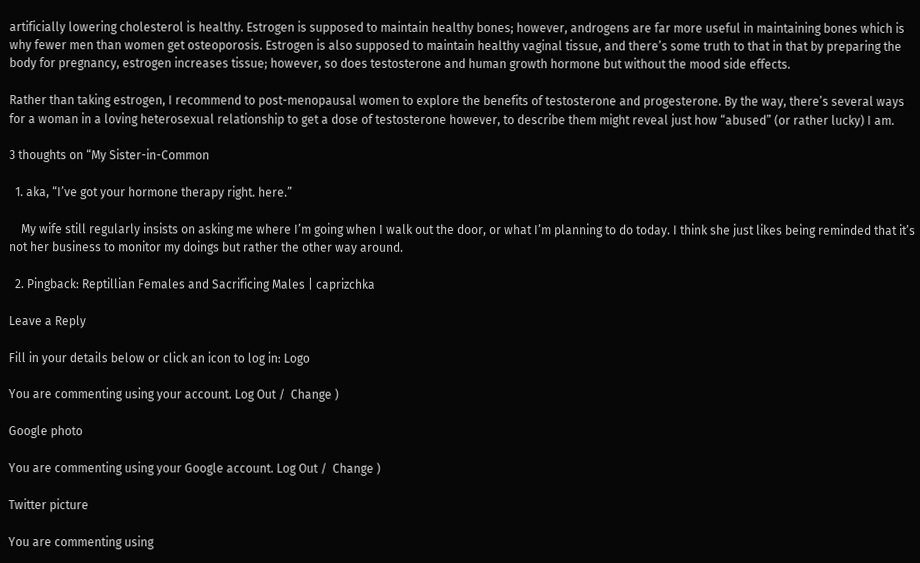artificially lowering cholesterol is healthy. Estrogen is supposed to maintain healthy bones; however, androgens are far more useful in maintaining bones which is why fewer men than women get osteoporosis. Estrogen is also supposed to maintain healthy vaginal tissue, and there’s some truth to that in that by preparing the body for pregnancy, estrogen increases tissue; however, so does testosterone and human growth hormone but without the mood side effects.

Rather than taking estrogen, I recommend to post-menopausal women to explore the benefits of testosterone and progesterone. By the way, there’s several ways for a woman in a loving heterosexual relationship to get a dose of testosterone however, to describe them might reveal just how “abused” (or rather lucky) I am.

3 thoughts on “My Sister-in-Common

  1. aka, “I’ve got your hormone therapy right. here.”

    My wife still regularly insists on asking me where I’m going when I walk out the door, or what I’m planning to do today. I think she just likes being reminded that it’s not her business to monitor my doings but rather the other way around.

  2. Pingback: Reptillian Females and Sacrificing Males | caprizchka

Leave a Reply

Fill in your details below or click an icon to log in: Logo

You are commenting using your account. Log Out /  Change )

Google photo

You are commenting using your Google account. Log Out /  Change )

Twitter picture

You are commenting using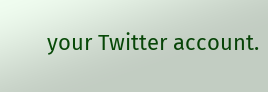your Twitter account.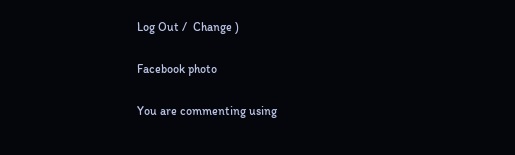Log Out /  Change )

Facebook photo

You are commenting using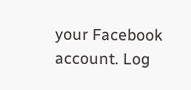your Facebook account. Log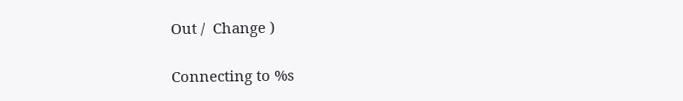Out /  Change )

Connecting to %s